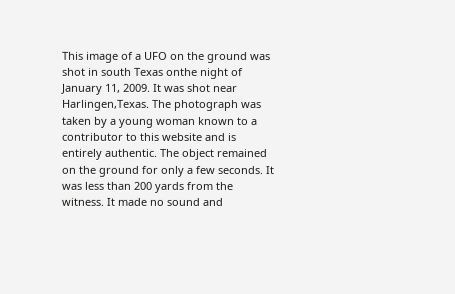This image of a UFO on the ground was shot in south Texas onthe night of January 11, 2009. It was shot near Harlingen,Texas. The photograph was taken by a young woman known to a contributor to this website and is entirely authentic. The object remained on the ground for only a few seconds. It was less than 200 yards from the witness. It made no sound and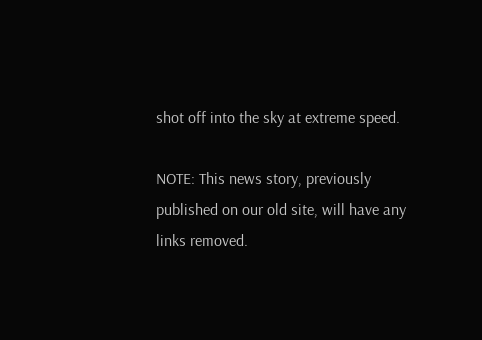shot off into the sky at extreme speed.

NOTE: This news story, previously published on our old site, will have any links removed.